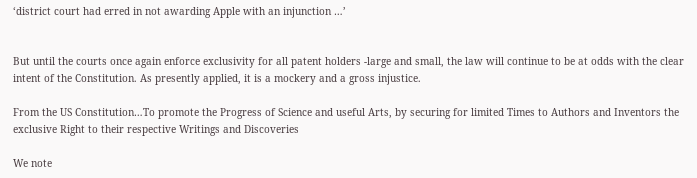‘district court had erred in not awarding Apple with an injunction …’


But until the courts once again enforce exclusivity for all patent holders -large and small, the law will continue to be at odds with the clear intent of the Constitution. As presently applied, it is a mockery and a gross injustice.

From the US Constitution…To promote the Progress of Science and useful Arts, by securing for limited Times to Authors and Inventors the exclusive Right to their respective Writings and Discoveries

We note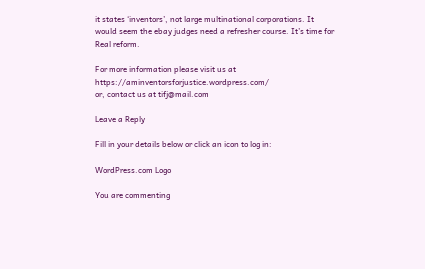it states ‘inventors’, not large multinational corporations. It would seem the ebay judges need a refresher course. It’s time for Real reform.

For more information please visit us at https://aminventorsforjustice.wordpress.com/
or, contact us at tifj@mail.com

Leave a Reply

Fill in your details below or click an icon to log in:

WordPress.com Logo

You are commenting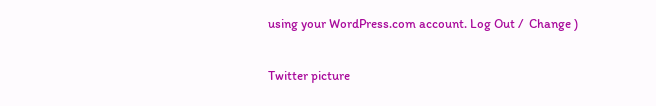using your WordPress.com account. Log Out /  Change )

Twitter picture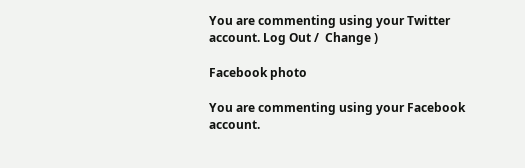You are commenting using your Twitter account. Log Out /  Change )

Facebook photo

You are commenting using your Facebook account.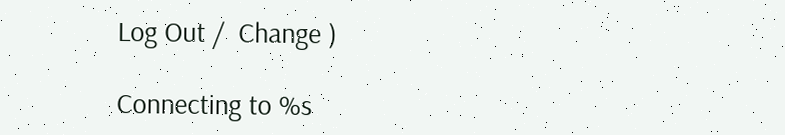Log Out /  Change )

Connecting to %s